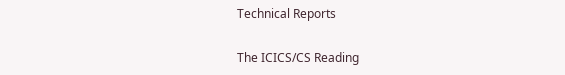Technical Reports

The ICICS/CS Reading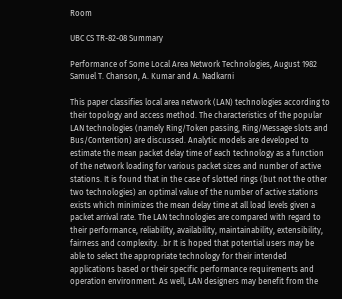Room

UBC CS TR-82-08 Summary

Performance of Some Local Area Network Technologies, August 1982 Samuel T. Chanson, A. Kumar and A. Nadkarni

This paper classifies local area network (LAN) technologies according to their topology and access method. The characteristics of the popular LAN technologies (namely Ring/Token passing, Ring/Message slots and Bus/Contention) are discussed. Analytic models are developed to estimate the mean packet delay time of each technology as a function of the network loading for various packet sizes and number of active stations. It is found that in the case of slotted rings (but not the other two technologies) an optimal value of the number of active stations exists which minimizes the mean delay time at all load levels given a packet arrival rate. The LAN technologies are compared with regard to their performance, reliability, availability, maintainability, extensibility, fairness and complexity. .br It is hoped that potential users may be able to select the appropriate technology for their intended applications based or their specific performance requirements and operation environment. As well, LAN designers may benefit from the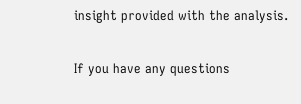insight provided with the analysis.

If you have any questions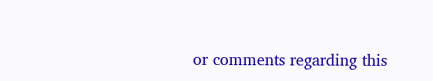or comments regarding this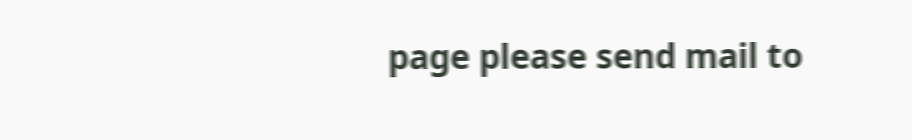page please send mail to